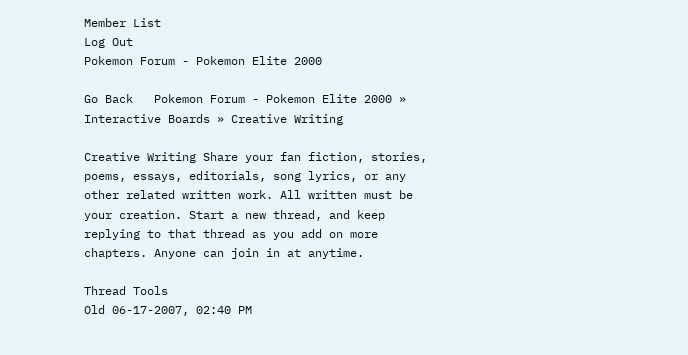Member List
Log Out
Pokemon Forum - Pokemon Elite 2000

Go Back   Pokemon Forum - Pokemon Elite 2000 » Interactive Boards » Creative Writing

Creative Writing Share your fan fiction, stories, poems, essays, editorials, song lyrics, or any other related written work. All written must be your creation. Start a new thread, and keep replying to that thread as you add on more chapters. Anyone can join in at anytime.

Thread Tools
Old 06-17-2007, 02:40 PM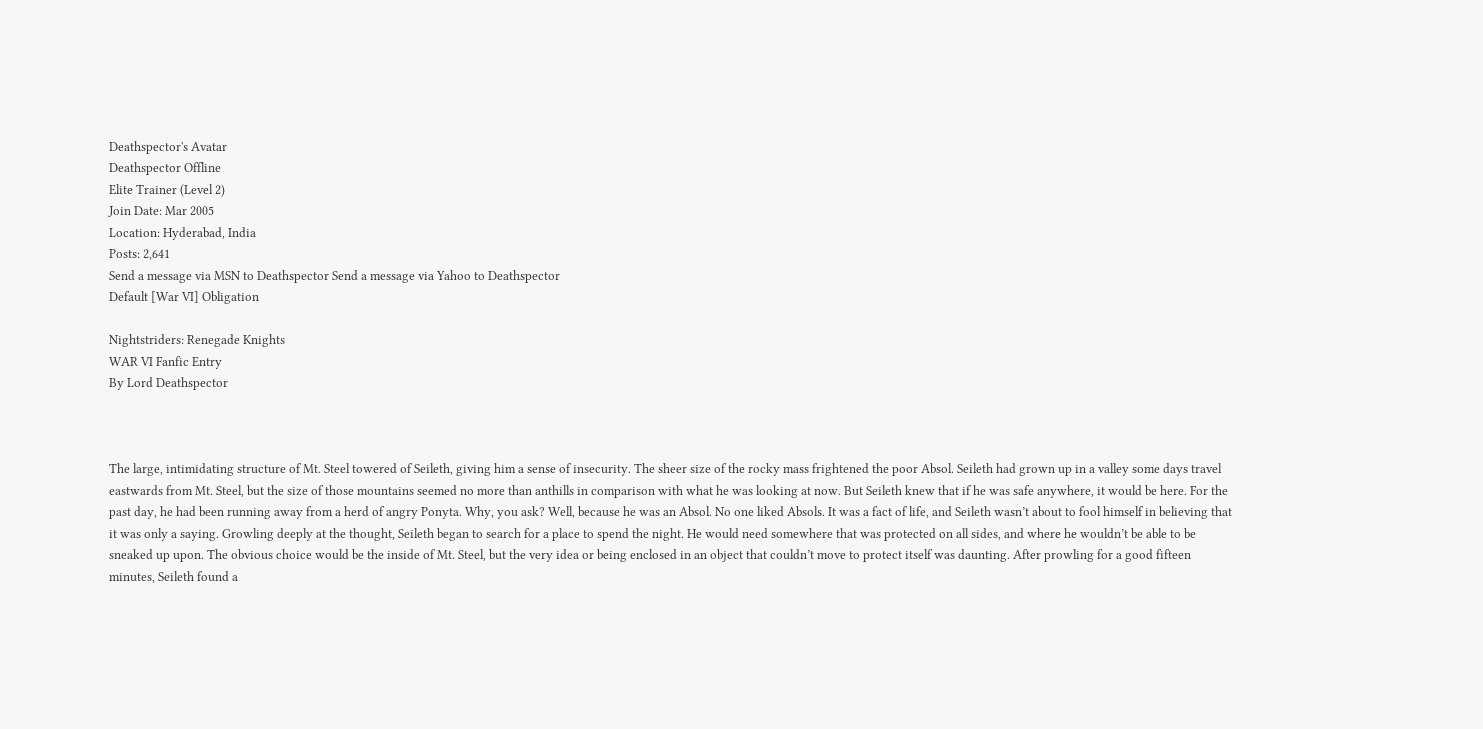Deathspector's Avatar
Deathspector Offline
Elite Trainer (Level 2)
Join Date: Mar 2005
Location: Hyderabad, India
Posts: 2,641
Send a message via MSN to Deathspector Send a message via Yahoo to Deathspector
Default [War VI] Obligation

Nightstriders: Renegade Knights
WAR VI Fanfic Entry
By Lord Deathspector



The large, intimidating structure of Mt. Steel towered of Seileth, giving him a sense of insecurity. The sheer size of the rocky mass frightened the poor Absol. Seileth had grown up in a valley some days travel eastwards from Mt. Steel, but the size of those mountains seemed no more than anthills in comparison with what he was looking at now. But Seileth knew that if he was safe anywhere, it would be here. For the past day, he had been running away from a herd of angry Ponyta. Why, you ask? Well, because he was an Absol. No one liked Absols. It was a fact of life, and Seileth wasn’t about to fool himself in believing that it was only a saying. Growling deeply at the thought, Seileth began to search for a place to spend the night. He would need somewhere that was protected on all sides, and where he wouldn’t be able to be sneaked up upon. The obvious choice would be the inside of Mt. Steel, but the very idea or being enclosed in an object that couldn’t move to protect itself was daunting. After prowling for a good fifteen minutes, Seileth found a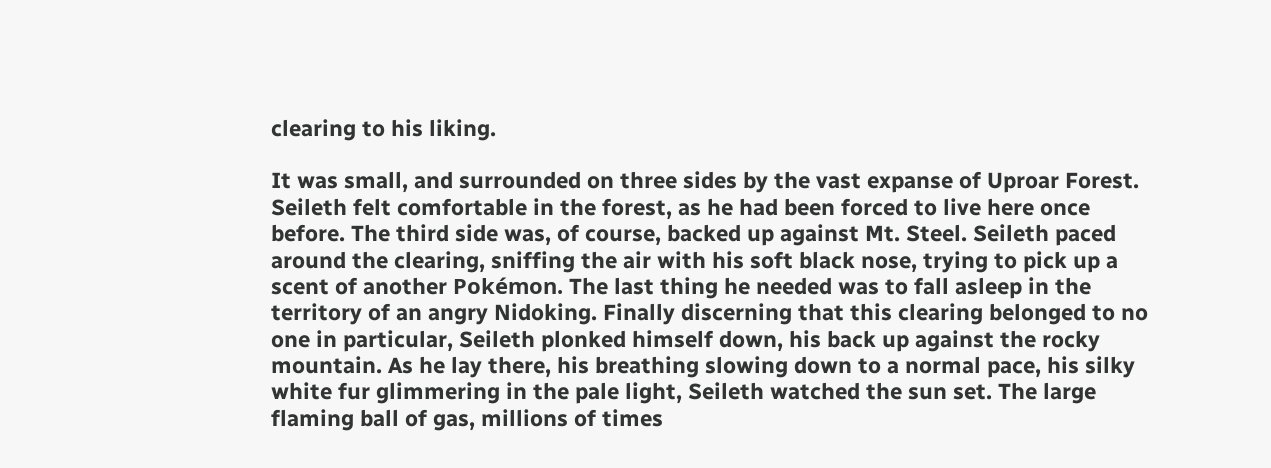clearing to his liking.

It was small, and surrounded on three sides by the vast expanse of Uproar Forest. Seileth felt comfortable in the forest, as he had been forced to live here once before. The third side was, of course, backed up against Mt. Steel. Seileth paced around the clearing, sniffing the air with his soft black nose, trying to pick up a scent of another Pokémon. The last thing he needed was to fall asleep in the territory of an angry Nidoking. Finally discerning that this clearing belonged to no one in particular, Seileth plonked himself down, his back up against the rocky mountain. As he lay there, his breathing slowing down to a normal pace, his silky white fur glimmering in the pale light, Seileth watched the sun set. The large flaming ball of gas, millions of times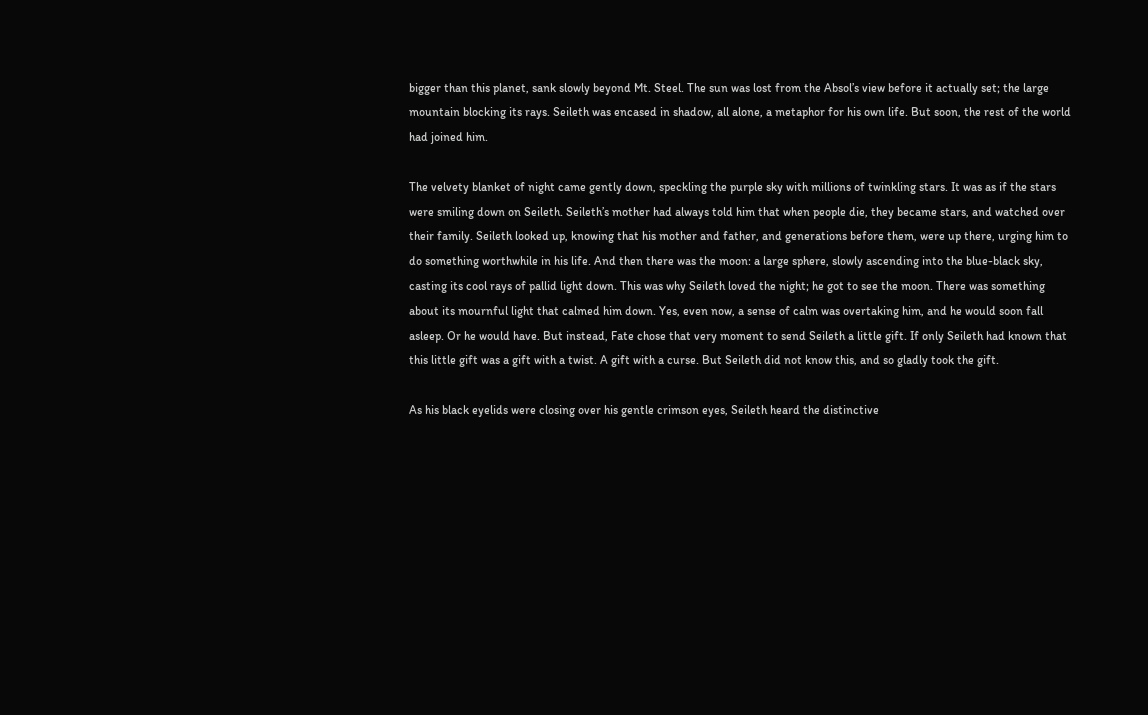bigger than this planet, sank slowly beyond Mt. Steel. The sun was lost from the Absol’s view before it actually set; the large mountain blocking its rays. Seileth was encased in shadow, all alone, a metaphor for his own life. But soon, the rest of the world had joined him.

The velvety blanket of night came gently down, speckling the purple sky with millions of twinkling stars. It was as if the stars were smiling down on Seileth. Seileth’s mother had always told him that when people die, they became stars, and watched over their family. Seileth looked up, knowing that his mother and father, and generations before them, were up there, urging him to do something worthwhile in his life. And then there was the moon: a large sphere, slowly ascending into the blue-black sky, casting its cool rays of pallid light down. This was why Seileth loved the night; he got to see the moon. There was something about its mournful light that calmed him down. Yes, even now, a sense of calm was overtaking him, and he would soon fall asleep. Or he would have. But instead, Fate chose that very moment to send Seileth a little gift. If only Seileth had known that this little gift was a gift with a twist. A gift with a curse. But Seileth did not know this, and so gladly took the gift.

As his black eyelids were closing over his gentle crimson eyes, Seileth heard the distinctive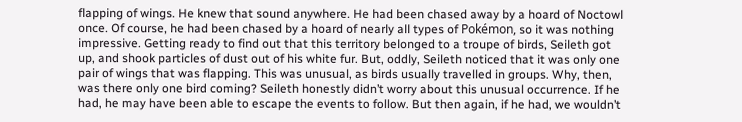flapping of wings. He knew that sound anywhere. He had been chased away by a hoard of Noctowl once. Of course, he had been chased by a hoard of nearly all types of Pokémon, so it was nothing impressive. Getting ready to find out that this territory belonged to a troupe of birds, Seileth got up, and shook particles of dust out of his white fur. But, oddly, Seileth noticed that it was only one pair of wings that was flapping. This was unusual, as birds usually travelled in groups. Why, then, was there only one bird coming? Seileth honestly didn’t worry about this unusual occurrence. If he had, he may have been able to escape the events to follow. But then again, if he had, we wouldn’t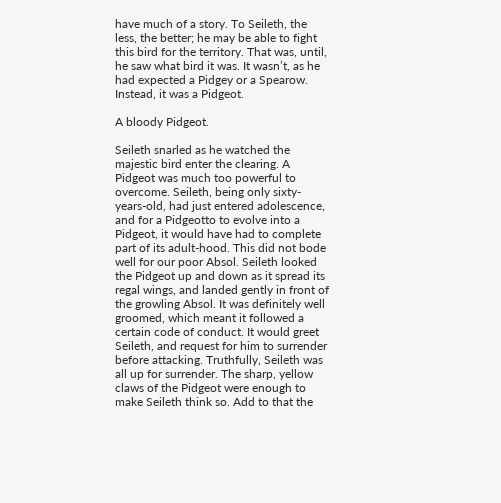have much of a story. To Seileth, the less, the better; he may be able to fight this bird for the territory. That was, until, he saw what bird it was. It wasn’t, as he had expected a Pidgey or a Spearow. Instead, it was a Pidgeot.

A bloody Pidgeot.

Seileth snarled as he watched the majestic bird enter the clearing. A Pidgeot was much too powerful to overcome. Seileth, being only sixty-years-old, had just entered adolescence, and for a Pidgeotto to evolve into a Pidgeot, it would have had to complete part of its adult-hood. This did not bode well for our poor Absol. Seileth looked the Pidgeot up and down as it spread its regal wings, and landed gently in front of the growling Absol. It was definitely well groomed, which meant it followed a certain code of conduct. It would greet Seileth, and request for him to surrender before attacking. Truthfully, Seileth was all up for surrender. The sharp, yellow claws of the Pidgeot were enough to make Seileth think so. Add to that the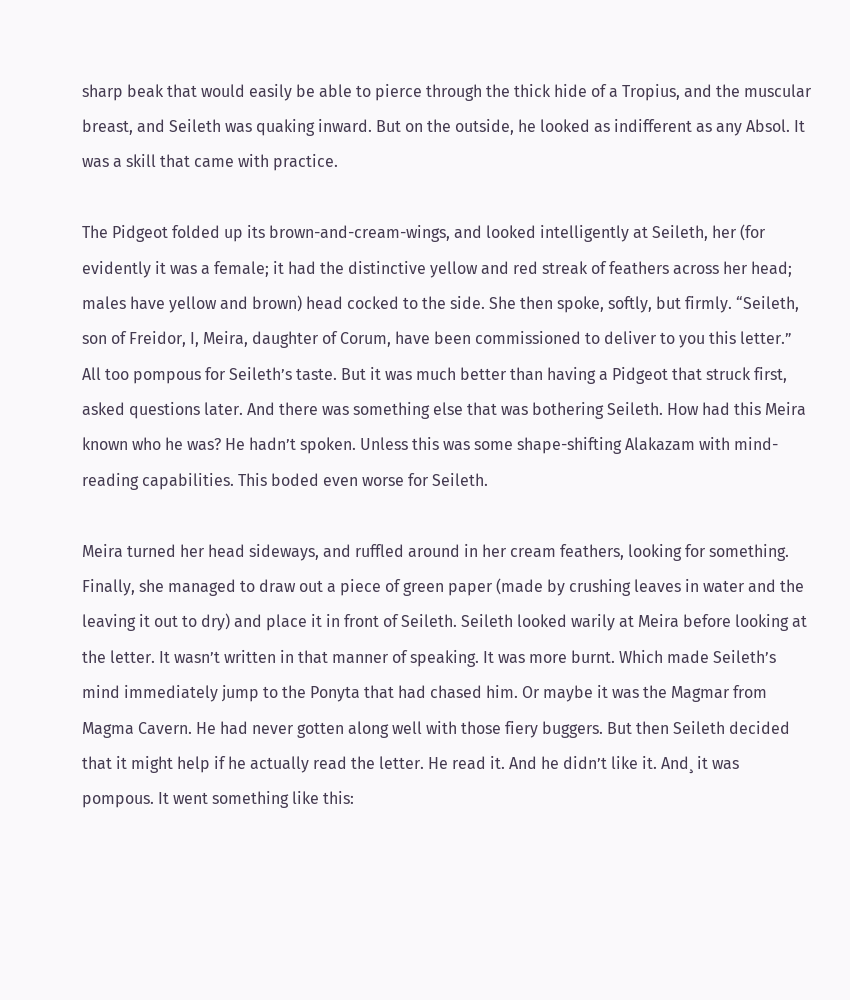sharp beak that would easily be able to pierce through the thick hide of a Tropius, and the muscular breast, and Seileth was quaking inward. But on the outside, he looked as indifferent as any Absol. It was a skill that came with practice.

The Pidgeot folded up its brown-and-cream-wings, and looked intelligently at Seileth, her (for evidently it was a female; it had the distinctive yellow and red streak of feathers across her head; males have yellow and brown) head cocked to the side. She then spoke, softly, but firmly. “Seileth, son of Freidor, I, Meira, daughter of Corum, have been commissioned to deliver to you this letter.” All too pompous for Seileth’s taste. But it was much better than having a Pidgeot that struck first, asked questions later. And there was something else that was bothering Seileth. How had this Meira known who he was? He hadn’t spoken. Unless this was some shape-shifting Alakazam with mind-reading capabilities. This boded even worse for Seileth.

Meira turned her head sideways, and ruffled around in her cream feathers, looking for something. Finally, she managed to draw out a piece of green paper (made by crushing leaves in water and the leaving it out to dry) and place it in front of Seileth. Seileth looked warily at Meira before looking at the letter. It wasn’t written in that manner of speaking. It was more burnt. Which made Seileth’s mind immediately jump to the Ponyta that had chased him. Or maybe it was the Magmar from Magma Cavern. He had never gotten along well with those fiery buggers. But then Seileth decided that it might help if he actually read the letter. He read it. And he didn’t like it. And¸ it was pompous. It went something like this: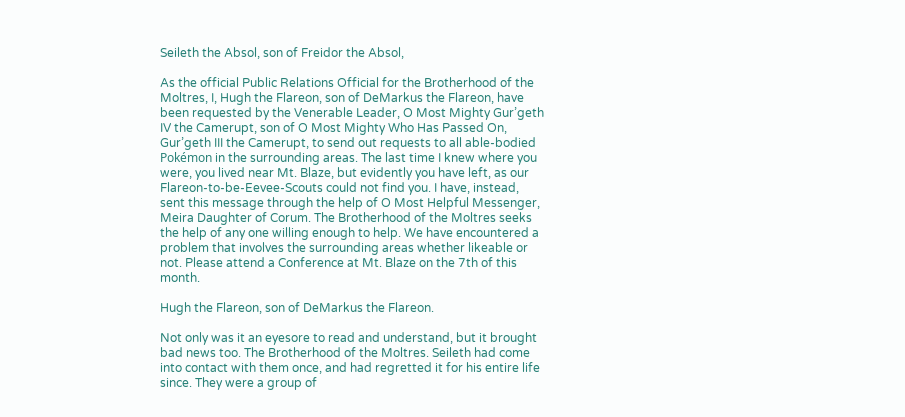Seileth the Absol, son of Freidor the Absol,

As the official Public Relations Official for the Brotherhood of the Moltres, I, Hugh the Flareon, son of DeMarkus the Flareon, have been requested by the Venerable Leader, O Most Mighty Gur’geth IV the Camerupt, son of O Most Mighty Who Has Passed On, Gur’geth III the Camerupt, to send out requests to all able-bodied Pokémon in the surrounding areas. The last time I knew where you were, you lived near Mt. Blaze, but evidently you have left, as our Flareon-to-be-Eevee-Scouts could not find you. I have, instead, sent this message through the help of O Most Helpful Messenger, Meira Daughter of Corum. The Brotherhood of the Moltres seeks the help of any one willing enough to help. We have encountered a problem that involves the surrounding areas whether likeable or not. Please attend a Conference at Mt. Blaze on the 7th of this month.

Hugh the Flareon, son of DeMarkus the Flareon.

Not only was it an eyesore to read and understand, but it brought bad news too. The Brotherhood of the Moltres. Seileth had come into contact with them once, and had regretted it for his entire life since. They were a group of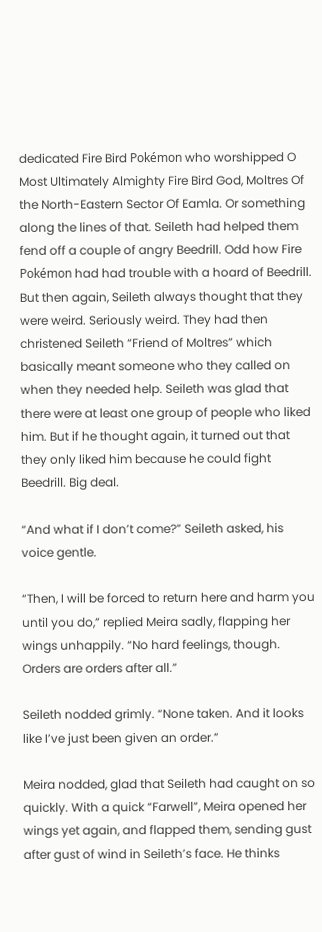dedicated Fire Bird Pokémon who worshipped O Most Ultimately Almighty Fire Bird God, Moltres Of the North-Eastern Sector Of Eamla. Or something along the lines of that. Seileth had helped them fend off a couple of angry Beedrill. Odd how Fire Pokémon had had trouble with a hoard of Beedrill. But then again, Seileth always thought that they were weird. Seriously weird. They had then christened Seileth “Friend of Moltres” which basically meant someone who they called on when they needed help. Seileth was glad that there were at least one group of people who liked him. But if he thought again, it turned out that they only liked him because he could fight Beedrill. Big deal.

“And what if I don’t come?” Seileth asked, his voice gentle.

“Then, I will be forced to return here and harm you until you do,” replied Meira sadly, flapping her wings unhappily. “No hard feelings, though. Orders are orders after all.”

Seileth nodded grimly. “None taken. And it looks like I’ve just been given an order.”

Meira nodded, glad that Seileth had caught on so quickly. With a quick “Farwell”, Meira opened her wings yet again, and flapped them, sending gust after gust of wind in Seileth’s face. He thinks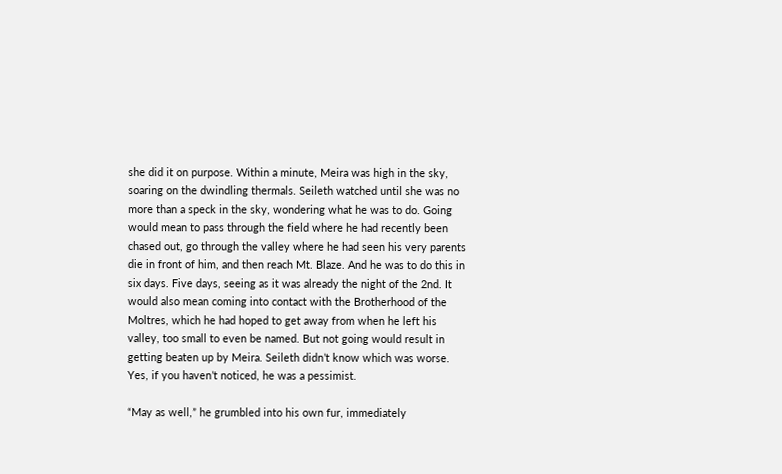she did it on purpose. Within a minute, Meira was high in the sky, soaring on the dwindling thermals. Seileth watched until she was no more than a speck in the sky, wondering what he was to do. Going would mean to pass through the field where he had recently been chased out, go through the valley where he had seen his very parents die in front of him, and then reach Mt. Blaze. And he was to do this in six days. Five days, seeing as it was already the night of the 2nd. It would also mean coming into contact with the Brotherhood of the Moltres, which he had hoped to get away from when he left his valley, too small to even be named. But not going would result in getting beaten up by Meira. Seileth didn’t know which was worse. Yes, if you haven’t noticed, he was a pessimist.

“May as well,” he grumbled into his own fur, immediately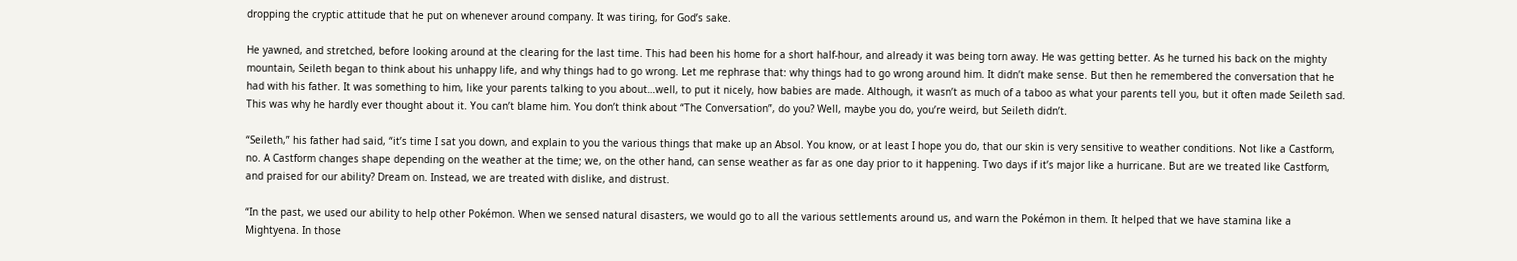dropping the cryptic attitude that he put on whenever around company. It was tiring, for God’s sake.

He yawned, and stretched, before looking around at the clearing for the last time. This had been his home for a short half-hour, and already it was being torn away. He was getting better. As he turned his back on the mighty mountain, Seileth began to think about his unhappy life, and why things had to go wrong. Let me rephrase that: why things had to go wrong around him. It didn’t make sense. But then he remembered the conversation that he had with his father. It was something to him, like your parents talking to you about…well, to put it nicely, how babies are made. Although, it wasn’t as much of a taboo as what your parents tell you, but it often made Seileth sad. This was why he hardly ever thought about it. You can’t blame him. You don’t think about “The Conversation”, do you? Well, maybe you do, you’re weird, but Seileth didn’t.

“Seileth,” his father had said, “it’s time I sat you down, and explain to you the various things that make up an Absol. You know, or at least I hope you do, that our skin is very sensitive to weather conditions. Not like a Castform, no. A Castform changes shape depending on the weather at the time; we, on the other hand, can sense weather as far as one day prior to it happening. Two days if it’s major like a hurricane. But are we treated like Castform, and praised for our ability? Dream on. Instead, we are treated with dislike, and distrust.

“In the past, we used our ability to help other Pokémon. When we sensed natural disasters, we would go to all the various settlements around us, and warn the Pokémon in them. It helped that we have stamina like a Mightyena. In those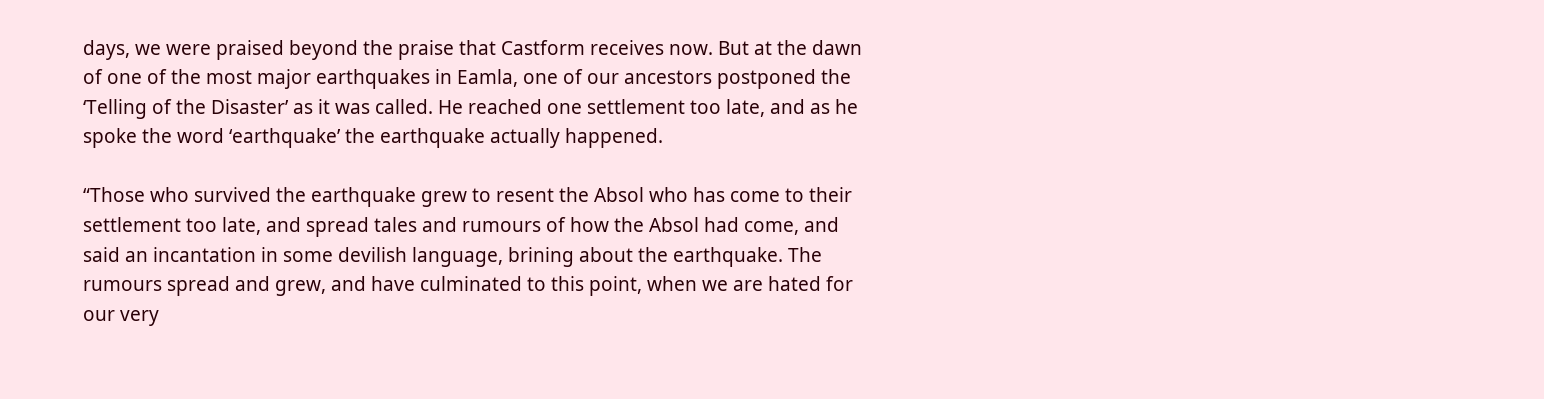days, we were praised beyond the praise that Castform receives now. But at the dawn of one of the most major earthquakes in Eamla, one of our ancestors postponed the ‘Telling of the Disaster’ as it was called. He reached one settlement too late, and as he spoke the word ‘earthquake’ the earthquake actually happened.

“Those who survived the earthquake grew to resent the Absol who has come to their settlement too late, and spread tales and rumours of how the Absol had come, and said an incantation in some devilish language, brining about the earthquake. The rumours spread and grew, and have culminated to this point, when we are hated for our very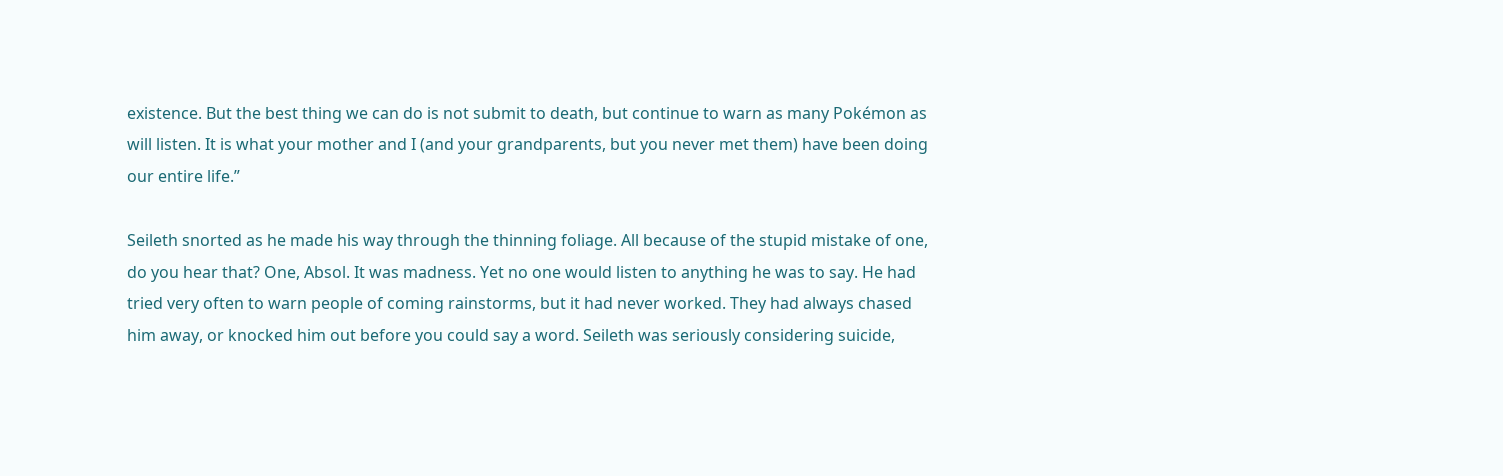existence. But the best thing we can do is not submit to death, but continue to warn as many Pokémon as will listen. It is what your mother and I (and your grandparents, but you never met them) have been doing our entire life.”

Seileth snorted as he made his way through the thinning foliage. All because of the stupid mistake of one, do you hear that? One, Absol. It was madness. Yet no one would listen to anything he was to say. He had tried very often to warn people of coming rainstorms, but it had never worked. They had always chased him away, or knocked him out before you could say a word. Seileth was seriously considering suicide,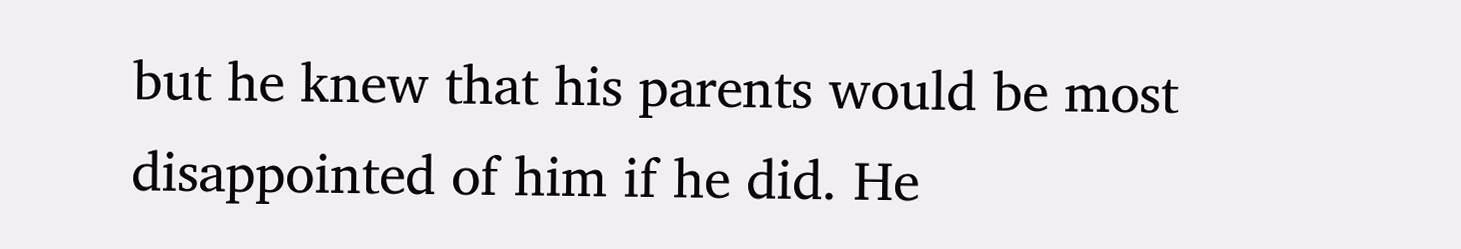but he knew that his parents would be most disappointed of him if he did. He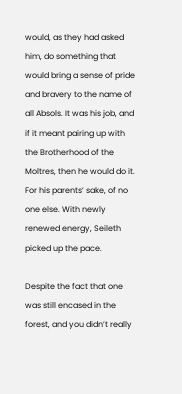would, as they had asked him, do something that would bring a sense of pride and bravery to the name of all Absols. It was his job, and if it meant pairing up with the Brotherhood of the Moltres, then he would do it. For his parents’ sake, of no one else. With newly renewed energy, Seileth picked up the pace.

Despite the fact that one was still encased in the forest, and you didn’t really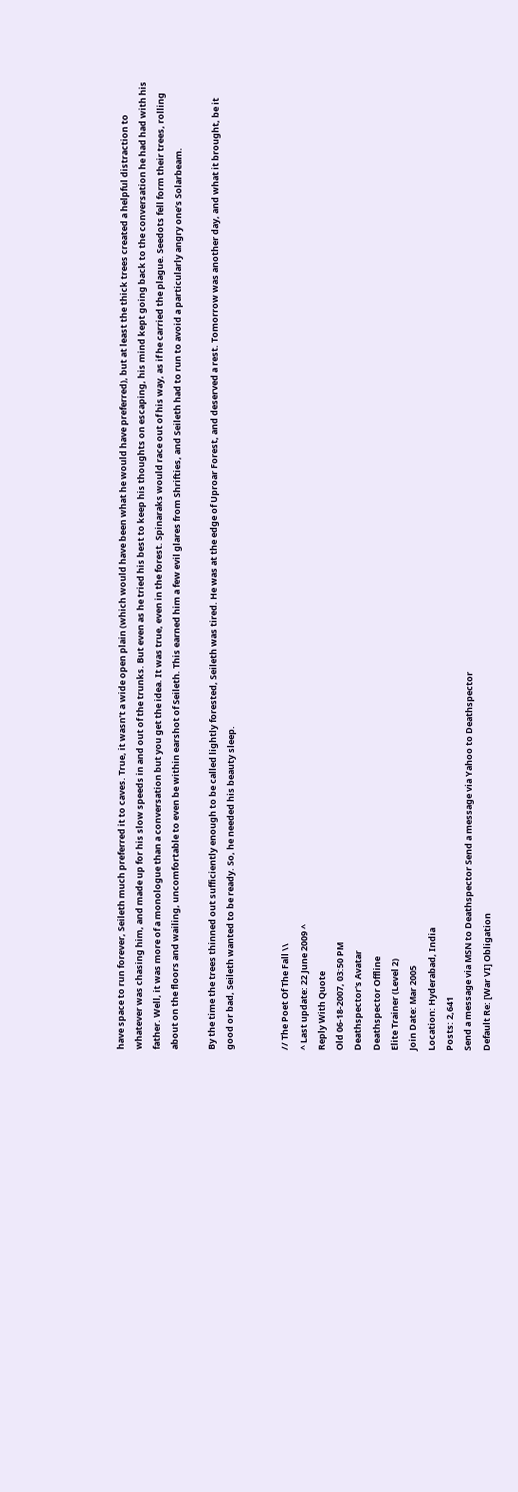have space to run forever, Seileth much preferred it to caves. True, it wasn’t a wide open plain (which would have been what he would have preferred), but at least the thick trees created a helpful distraction to whatever was chasing him, and made up for his slow speeds in and out of the trunks. But even as he tried his best to keep his thoughts on escaping, his mind kept going back to the conversation he had had with his father. Well, it was more of a monologue than a conversation but you get the idea. It was true, even in the forest. Spinaraks would race out of his way, as if he carried the plague. Seedots fell form their trees, rolling about on the floors and wailing, uncomfortable to even be within earshot of Seileth. This earned him a few evil glares from Shrifties, and Seileth had to run to avoid a particularly angry one’s Solarbeam.

By the time the trees thinned out sufficiently enough to be called lightly forested, Seileth was tired. He was at the edge of Uproar Forest, and deserved a rest. Tomorrow was another day, and what it brought, be it good or bad, Seileth wanted to be ready. So, he needed his beauty sleep.


// The Poet Of The Fall \\
^ Last update: 22 June 2009 ^
Reply With Quote
Old 06-18-2007, 03:50 PM
Deathspector's Avatar
Deathspector Offline
Elite Trainer (Level 2)
Join Date: Mar 2005
Location: Hyderabad, India
Posts: 2,641
Send a message via MSN to Deathspector Send a message via Yahoo to Deathspector
Default Re: [War VI] Obligation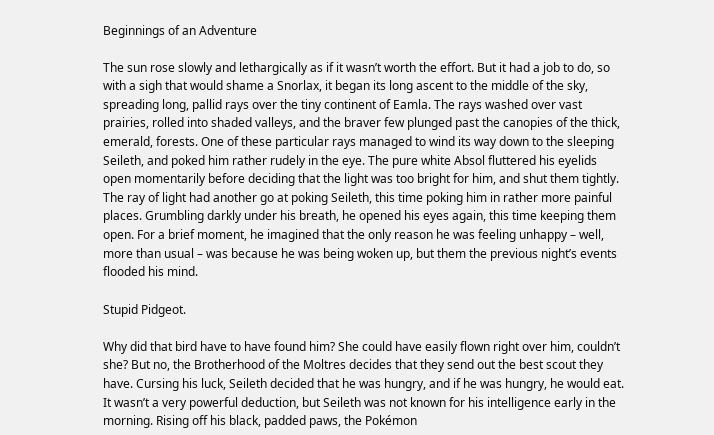Beginnings of an Adventure

The sun rose slowly and lethargically as if it wasn’t worth the effort. But it had a job to do, so with a sigh that would shame a Snorlax, it began its long ascent to the middle of the sky, spreading long, pallid rays over the tiny continent of Eamla. The rays washed over vast prairies, rolled into shaded valleys, and the braver few plunged past the canopies of the thick, emerald, forests. One of these particular rays managed to wind its way down to the sleeping Seileth, and poked him rather rudely in the eye. The pure white Absol fluttered his eyelids open momentarily before deciding that the light was too bright for him, and shut them tightly. The ray of light had another go at poking Seileth, this time poking him in rather more painful places. Grumbling darkly under his breath, he opened his eyes again, this time keeping them open. For a brief moment, he imagined that the only reason he was feeling unhappy – well, more than usual – was because he was being woken up, but them the previous night’s events flooded his mind.

Stupid Pidgeot.

Why did that bird have to have found him? She could have easily flown right over him, couldn’t she? But no, the Brotherhood of the Moltres decides that they send out the best scout they have. Cursing his luck, Seileth decided that he was hungry, and if he was hungry, he would eat. It wasn’t a very powerful deduction, but Seileth was not known for his intelligence early in the morning. Rising off his black, padded paws, the Pokémon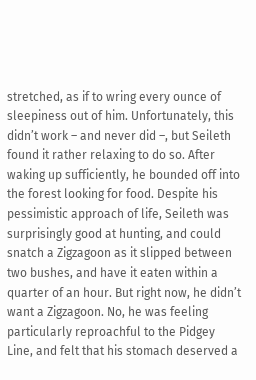stretched, as if to wring every ounce of sleepiness out of him. Unfortunately, this didn’t work – and never did –, but Seileth found it rather relaxing to do so. After waking up sufficiently, he bounded off into the forest looking for food. Despite his pessimistic approach of life, Seileth was surprisingly good at hunting, and could snatch a Zigzagoon as it slipped between two bushes, and have it eaten within a quarter of an hour. But right now, he didn’t want a Zigzagoon. No, he was feeling particularly reproachful to the Pidgey Line, and felt that his stomach deserved a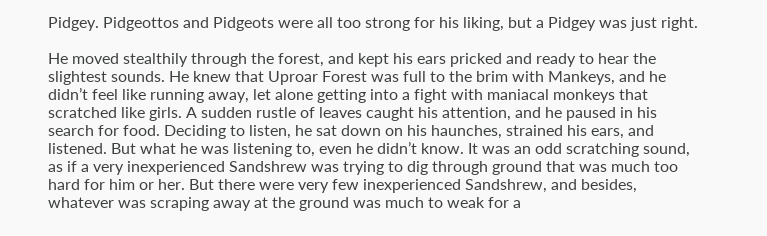Pidgey. Pidgeottos and Pidgeots were all too strong for his liking, but a Pidgey was just right.

He moved stealthily through the forest, and kept his ears pricked and ready to hear the slightest sounds. He knew that Uproar Forest was full to the brim with Mankeys, and he didn’t feel like running away, let alone getting into a fight with maniacal monkeys that scratched like girls. A sudden rustle of leaves caught his attention, and he paused in his search for food. Deciding to listen, he sat down on his haunches, strained his ears, and listened. But what he was listening to, even he didn’t know. It was an odd scratching sound, as if a very inexperienced Sandshrew was trying to dig through ground that was much too hard for him or her. But there were very few inexperienced Sandshrew, and besides, whatever was scraping away at the ground was much to weak for a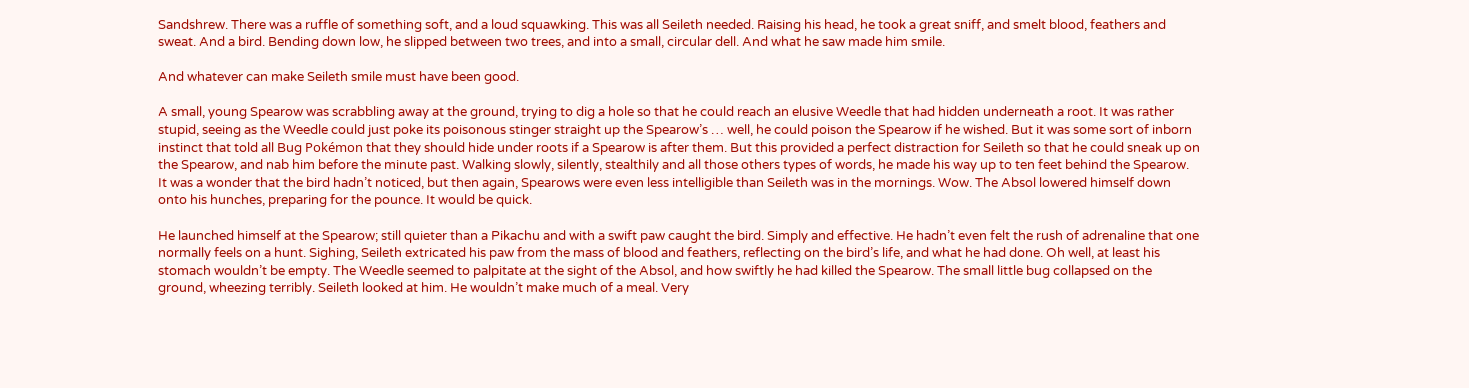Sandshrew. There was a ruffle of something soft, and a loud squawking. This was all Seileth needed. Raising his head, he took a great sniff, and smelt blood, feathers and sweat. And a bird. Bending down low, he slipped between two trees, and into a small, circular dell. And what he saw made him smile.

And whatever can make Seileth smile must have been good.

A small, young Spearow was scrabbling away at the ground, trying to dig a hole so that he could reach an elusive Weedle that had hidden underneath a root. It was rather stupid, seeing as the Weedle could just poke its poisonous stinger straight up the Spearow’s … well, he could poison the Spearow if he wished. But it was some sort of inborn instinct that told all Bug Pokémon that they should hide under roots if a Spearow is after them. But this provided a perfect distraction for Seileth so that he could sneak up on the Spearow, and nab him before the minute past. Walking slowly, silently, stealthily and all those others types of words, he made his way up to ten feet behind the Spearow. It was a wonder that the bird hadn’t noticed, but then again, Spearows were even less intelligible than Seileth was in the mornings. Wow. The Absol lowered himself down onto his hunches, preparing for the pounce. It would be quick.

He launched himself at the Spearow; still quieter than a Pikachu and with a swift paw caught the bird. Simply and effective. He hadn’t even felt the rush of adrenaline that one normally feels on a hunt. Sighing, Seileth extricated his paw from the mass of blood and feathers, reflecting on the bird’s life, and what he had done. Oh well, at least his stomach wouldn’t be empty. The Weedle seemed to palpitate at the sight of the Absol, and how swiftly he had killed the Spearow. The small little bug collapsed on the ground, wheezing terribly. Seileth looked at him. He wouldn’t make much of a meal. Very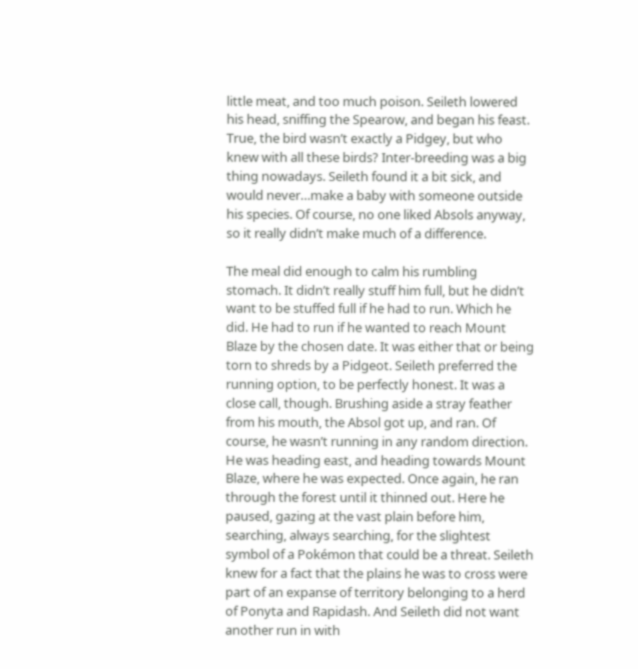little meat, and too much poison. Seileth lowered his head, sniffing the Spearow, and began his feast. True, the bird wasn’t exactly a Pidgey, but who knew with all these birds? Inter-breeding was a big thing nowadays. Seileth found it a bit sick, and would never…make a baby with someone outside his species. Of course, no one liked Absols anyway, so it really didn’t make much of a difference.

The meal did enough to calm his rumbling stomach. It didn’t really stuff him full, but he didn’t want to be stuffed full if he had to run. Which he did. He had to run if he wanted to reach Mount Blaze by the chosen date. It was either that or being torn to shreds by a Pidgeot. Seileth preferred the running option, to be perfectly honest. It was a close call, though. Brushing aside a stray feather from his mouth, the Absol got up, and ran. Of course, he wasn’t running in any random direction. He was heading east, and heading towards Mount Blaze, where he was expected. Once again, he ran through the forest until it thinned out. Here he paused, gazing at the vast plain before him, searching, always searching, for the slightest symbol of a Pokémon that could be a threat. Seileth knew for a fact that the plains he was to cross were part of an expanse of territory belonging to a herd of Ponyta and Rapidash. And Seileth did not want another run in with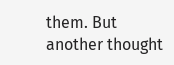them. But another thought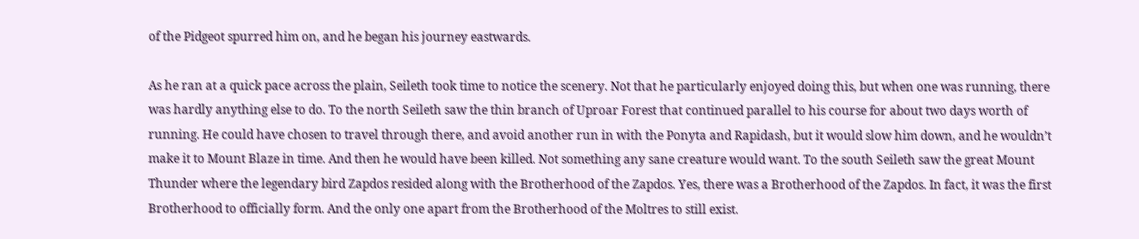of the Pidgeot spurred him on, and he began his journey eastwards.

As he ran at a quick pace across the plain, Seileth took time to notice the scenery. Not that he particularly enjoyed doing this, but when one was running, there was hardly anything else to do. To the north Seileth saw the thin branch of Uproar Forest that continued parallel to his course for about two days worth of running. He could have chosen to travel through there, and avoid another run in with the Ponyta and Rapidash, but it would slow him down, and he wouldn’t make it to Mount Blaze in time. And then he would have been killed. Not something any sane creature would want. To the south Seileth saw the great Mount Thunder where the legendary bird Zapdos resided along with the Brotherhood of the Zapdos. Yes, there was a Brotherhood of the Zapdos. In fact, it was the first Brotherhood to officially form. And the only one apart from the Brotherhood of the Moltres to still exist.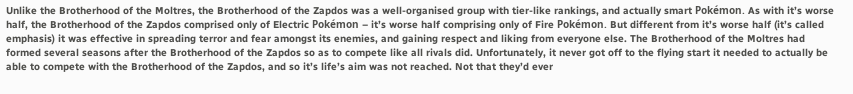Unlike the Brotherhood of the Moltres, the Brotherhood of the Zapdos was a well-organised group with tier-like rankings, and actually smart Pokémon. As with it’s worse half, the Brotherhood of the Zapdos comprised only of Electric Pokémon – it’s worse half comprising only of Fire Pokémon. But different from it’s worse half (it’s called emphasis) it was effective in spreading terror and fear amongst its enemies, and gaining respect and liking from everyone else. The Brotherhood of the Moltres had formed several seasons after the Brotherhood of the Zapdos so as to compete like all rivals did. Unfortunately, it never got off to the flying start it needed to actually be able to compete with the Brotherhood of the Zapdos, and so it’s life’s aim was not reached. Not that they’d ever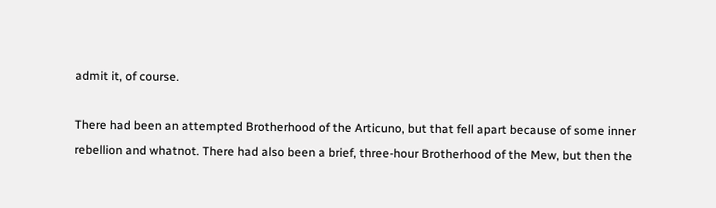admit it, of course.

There had been an attempted Brotherhood of the Articuno, but that fell apart because of some inner rebellion and whatnot. There had also been a brief, three-hour Brotherhood of the Mew, but then the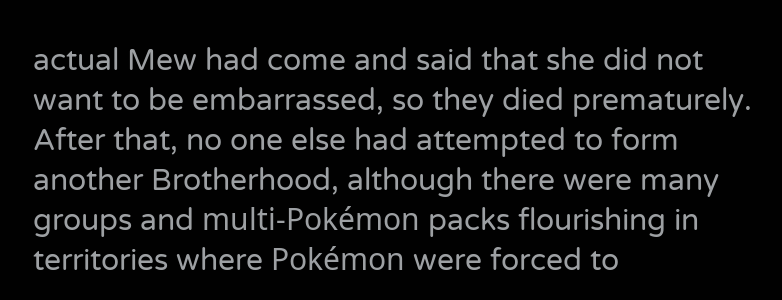actual Mew had come and said that she did not want to be embarrassed, so they died prematurely. After that, no one else had attempted to form another Brotherhood, although there were many groups and multi-Pokémon packs flourishing in territories where Pokémon were forced to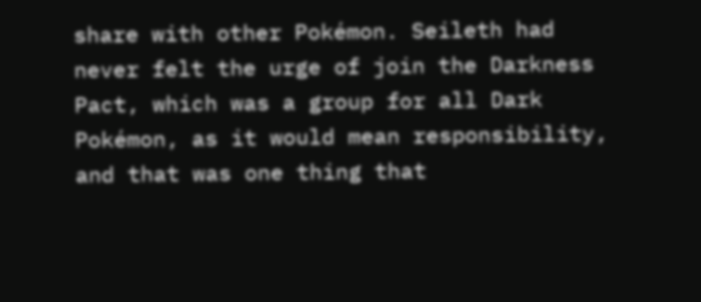share with other Pokémon. Seileth had never felt the urge of join the Darkness Pact, which was a group for all Dark Pokémon, as it would mean responsibility, and that was one thing that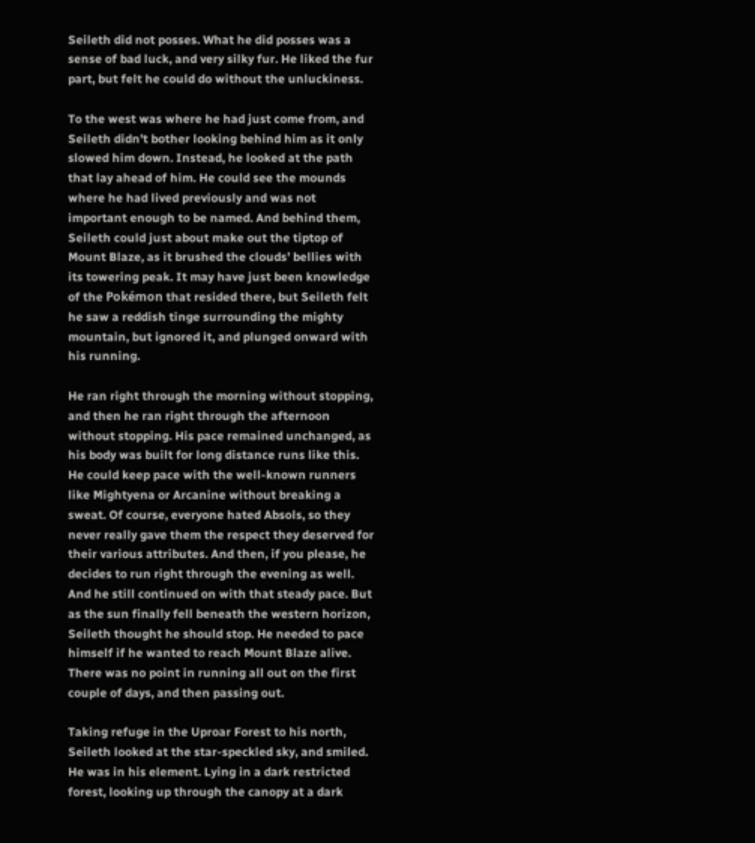Seileth did not posses. What he did posses was a sense of bad luck, and very silky fur. He liked the fur part, but felt he could do without the unluckiness.

To the west was where he had just come from, and Seileth didn’t bother looking behind him as it only slowed him down. Instead, he looked at the path that lay ahead of him. He could see the mounds where he had lived previously and was not important enough to be named. And behind them, Seileth could just about make out the tiptop of Mount Blaze, as it brushed the clouds’ bellies with its towering peak. It may have just been knowledge of the Pokémon that resided there, but Seileth felt he saw a reddish tinge surrounding the mighty mountain, but ignored it, and plunged onward with his running.

He ran right through the morning without stopping, and then he ran right through the afternoon without stopping. His pace remained unchanged, as his body was built for long distance runs like this. He could keep pace with the well-known runners like Mightyena or Arcanine without breaking a sweat. Of course, everyone hated Absols, so they never really gave them the respect they deserved for their various attributes. And then, if you please, he decides to run right through the evening as well. And he still continued on with that steady pace. But as the sun finally fell beneath the western horizon, Seileth thought he should stop. He needed to pace himself if he wanted to reach Mount Blaze alive. There was no point in running all out on the first couple of days, and then passing out.

Taking refuge in the Uproar Forest to his north, Seileth looked at the star-speckled sky, and smiled. He was in his element. Lying in a dark restricted forest, looking up through the canopy at a dark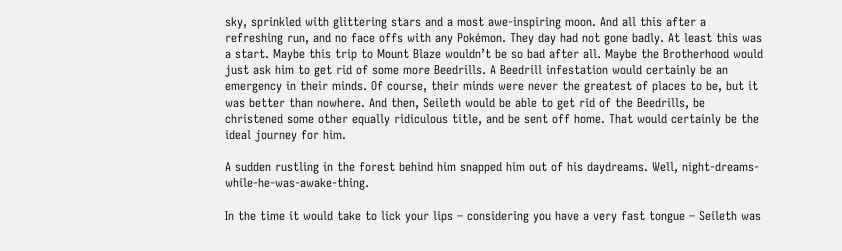sky, sprinkled with glittering stars and a most awe-inspiring moon. And all this after a refreshing run, and no face offs with any Pokémon. They day had not gone badly. At least this was a start. Maybe this trip to Mount Blaze wouldn’t be so bad after all. Maybe the Brotherhood would just ask him to get rid of some more Beedrills. A Beedrill infestation would certainly be an emergency in their minds. Of course, their minds were never the greatest of places to be, but it was better than nowhere. And then, Seileth would be able to get rid of the Beedrills, be christened some other equally ridiculous title, and be sent off home. That would certainly be the ideal journey for him.

A sudden rustling in the forest behind him snapped him out of his daydreams. Well, night-dreams-while-he-was-awake-thing.

In the time it would take to lick your lips – considering you have a very fast tongue – Seileth was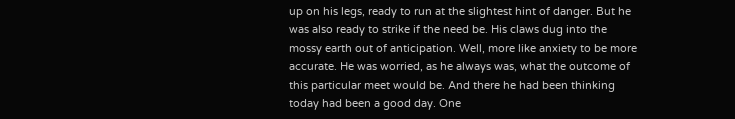up on his legs, ready to run at the slightest hint of danger. But he was also ready to strike if the need be. His claws dug into the mossy earth out of anticipation. Well, more like anxiety to be more accurate. He was worried, as he always was, what the outcome of this particular meet would be. And there he had been thinking today had been a good day. One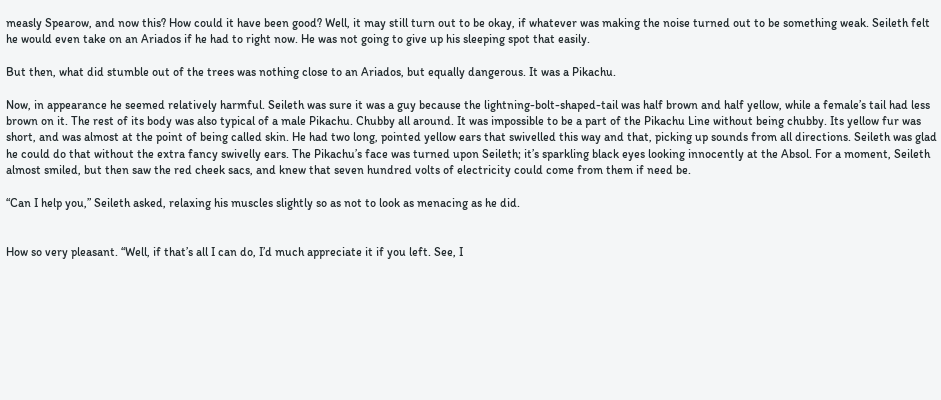measly Spearow, and now this? How could it have been good? Well, it may still turn out to be okay, if whatever was making the noise turned out to be something weak. Seileth felt he would even take on an Ariados if he had to right now. He was not going to give up his sleeping spot that easily.

But then, what did stumble out of the trees was nothing close to an Ariados, but equally dangerous. It was a Pikachu.

Now, in appearance he seemed relatively harmful. Seileth was sure it was a guy because the lightning-bolt-shaped-tail was half brown and half yellow, while a female’s tail had less brown on it. The rest of its body was also typical of a male Pikachu. Chubby all around. It was impossible to be a part of the Pikachu Line without being chubby. Its yellow fur was short, and was almost at the point of being called skin. He had two long, pointed yellow ears that swivelled this way and that, picking up sounds from all directions. Seileth was glad he could do that without the extra fancy swivelly ears. The Pikachu’s face was turned upon Seileth; it’s sparkling black eyes looking innocently at the Absol. For a moment, Seileth almost smiled, but then saw the red cheek sacs, and knew that seven hundred volts of electricity could come from them if need be.

“Can I help you,” Seileth asked, relaxing his muscles slightly so as not to look as menacing as he did.


How so very pleasant. “Well, if that’s all I can do, I’d much appreciate it if you left. See, I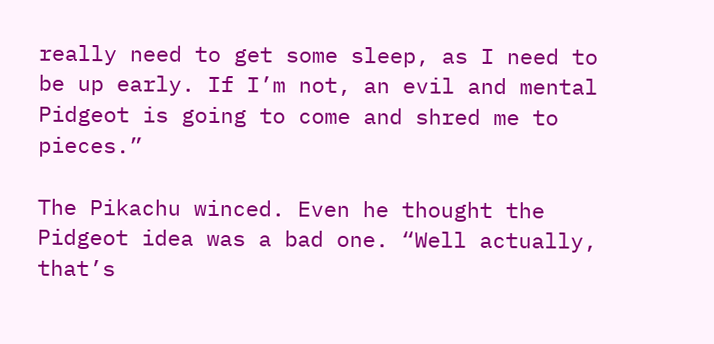really need to get some sleep, as I need to be up early. If I’m not, an evil and mental Pidgeot is going to come and shred me to pieces.”

The Pikachu winced. Even he thought the Pidgeot idea was a bad one. “Well actually, that’s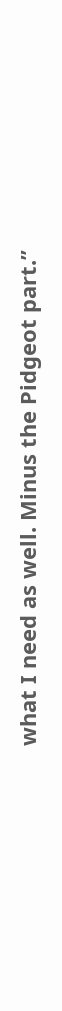what I need as well. Minus the Pidgeot part.”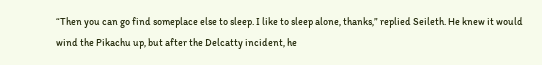“Then you can go find someplace else to sleep. I like to sleep alone, thanks,” replied Seileth. He knew it would wind the Pikachu up, but after the Delcatty incident, he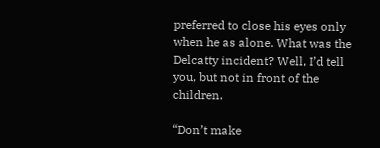preferred to close his eyes only when he as alone. What was the Delcatty incident? Well, I’d tell you, but not in front of the children.

“Don’t make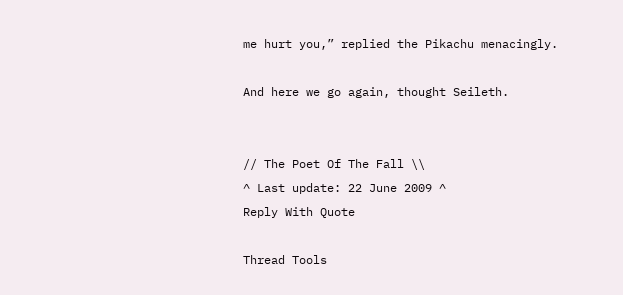me hurt you,” replied the Pikachu menacingly.

And here we go again, thought Seileth.


// The Poet Of The Fall \\
^ Last update: 22 June 2009 ^
Reply With Quote

Thread Tools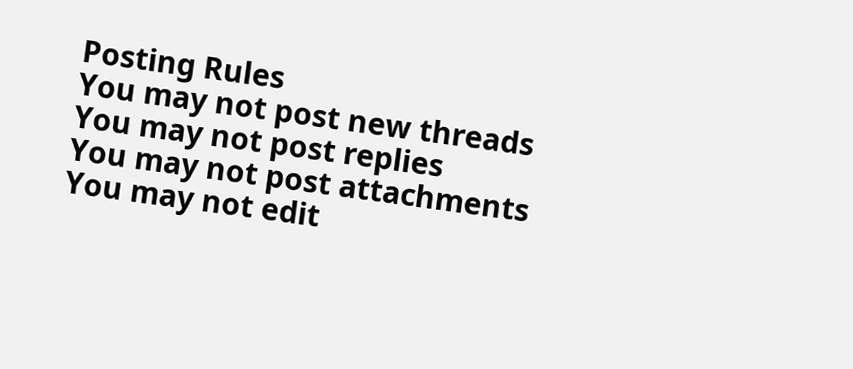Posting Rules
You may not post new threads
You may not post replies
You may not post attachments
You may not edit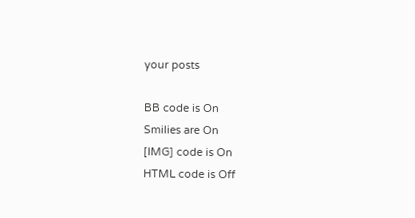your posts

BB code is On
Smilies are On
[IMG] code is On
HTML code is Off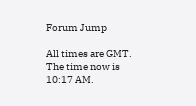Forum Jump

All times are GMT. The time now is 10:17 AM.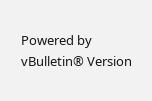Powered by vBulletin® Version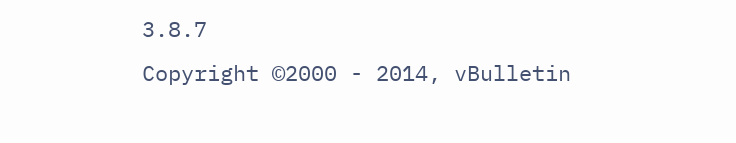3.8.7
Copyright ©2000 - 2014, vBulletin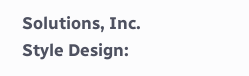Solutions, Inc.
Style Design: